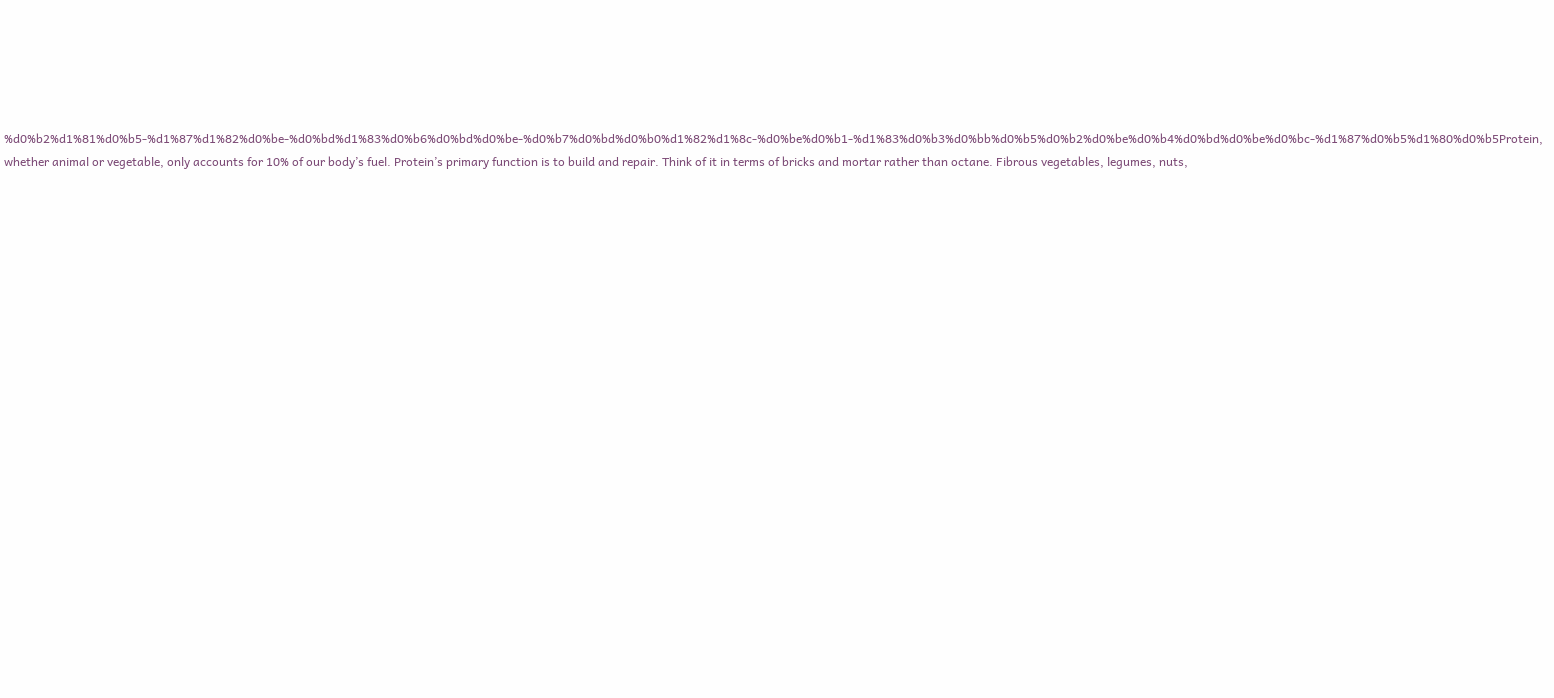%d0%b2%d1%81%d0%b5-%d1%87%d1%82%d0%be-%d0%bd%d1%83%d0%b6%d0%bd%d0%be-%d0%b7%d0%bd%d0%b0%d1%82%d1%8c-%d0%be%d0%b1-%d1%83%d0%b3%d0%bb%d0%b5%d0%b2%d0%be%d0%b4%d0%bd%d0%be%d0%bc-%d1%87%d0%b5%d1%80%d0%b5Protein, whether animal or vegetable, only accounts for 10% of our body’s fuel. Protein’s primary function is to build and repair. Think of it in terms of bricks and mortar rather than octane. Fibrous vegetables, legumes, nuts,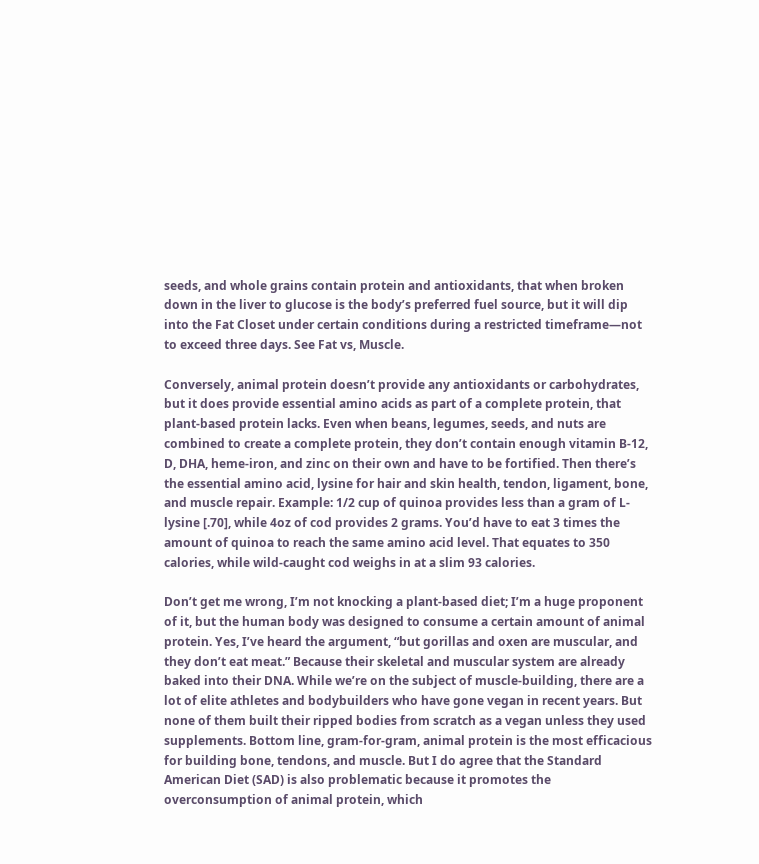seeds, and whole grains contain protein and antioxidants, that when broken down in the liver to glucose is the body’s preferred fuel source, but it will dip into the Fat Closet under certain conditions during a restricted timeframe—not to exceed three days. See Fat vs, Muscle.

Conversely, animal protein doesn’t provide any antioxidants or carbohydrates, but it does provide essential amino acids as part of a complete protein, that plant-based protein lacks. Even when beans, legumes, seeds, and nuts are combined to create a complete protein, they don’t contain enough vitamin B-12, D, DHA, heme-iron, and zinc on their own and have to be fortified. Then there’s the essential amino acid, lysine for hair and skin health, tendon, ligament, bone, and muscle repair. Example: 1/2 cup of quinoa provides less than a gram of L-lysine [.70], while 4oz of cod provides 2 grams. You’d have to eat 3 times the amount of quinoa to reach the same amino acid level. That equates to 350 calories, while wild-caught cod weighs in at a slim 93 calories.

Don’t get me wrong, I’m not knocking a plant-based diet; I’m a huge proponent of it, but the human body was designed to consume a certain amount of animal protein. Yes, I’ve heard the argument, “but gorillas and oxen are muscular, and they don’t eat meat.” Because their skeletal and muscular system are already baked into their DNA. While we’re on the subject of muscle-building, there are a lot of elite athletes and bodybuilders who have gone vegan in recent years. But none of them built their ripped bodies from scratch as a vegan unless they used supplements. Bottom line, gram-for-gram, animal protein is the most efficacious for building bone, tendons, and muscle. But I do agree that the Standard American Diet (SAD) is also problematic because it promotes the overconsumption of animal protein, which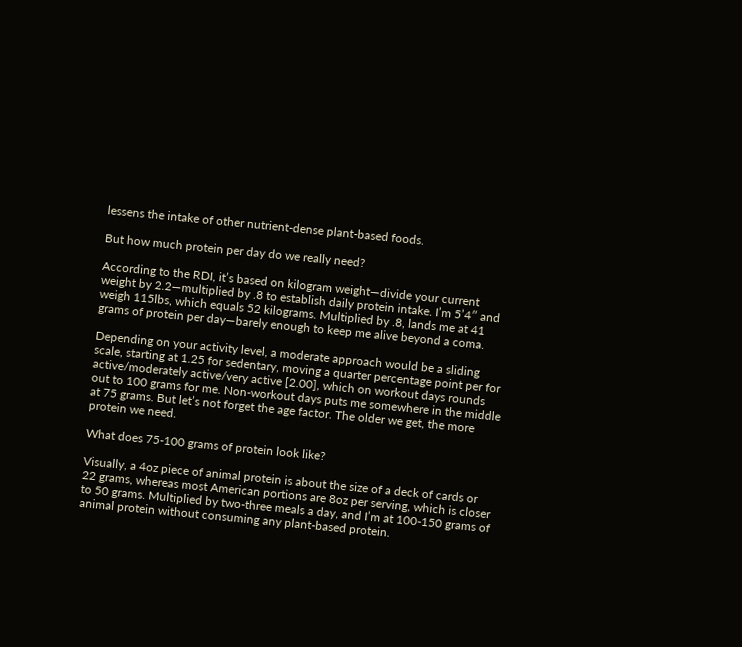lessens the intake of other nutrient-dense plant-based foods.

But how much protein per day do we really need?

According to the RDI, it’s based on kilogram weight—divide your current weight by 2.2—multiplied by .8 to establish daily protein intake. I’m 5’4″ and weigh 115lbs, which equals 52 kilograms. Multiplied by .8, lands me at 41 grams of protein per day—barely enough to keep me alive beyond a coma.

Depending on your activity level, a moderate approach would be a sliding scale, starting at 1.25 for sedentary, moving a quarter percentage point per for active/moderately active/very active [2.00], which on workout days rounds out to 100 grams for me. Non-workout days puts me somewhere in the middle at 75 grams. But let’s not forget the age factor. The older we get, the more protein we need.

What does 75-100 grams of protein look like?

Visually, a 4oz piece of animal protein is about the size of a deck of cards or 22 grams, whereas most American portions are 8oz per serving, which is closer to 50 grams. Multiplied by two-three meals a day, and I’m at 100-150 grams of animal protein without consuming any plant-based protein.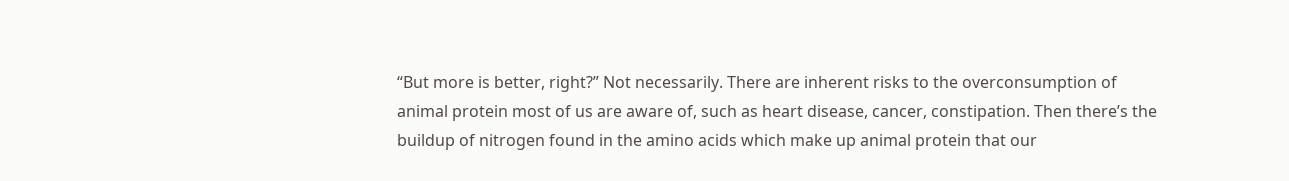“But more is better, right?” Not necessarily. There are inherent risks to the overconsumption of animal protein most of us are aware of, such as heart disease, cancer, constipation. Then there’s the buildup of nitrogen found in the amino acids which make up animal protein that our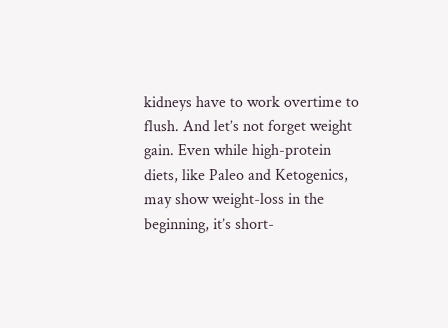kidneys have to work overtime to flush. And let’s not forget weight gain. Even while high-protein diets, like Paleo and Ketogenics, may show weight-loss in the beginning, it’s short-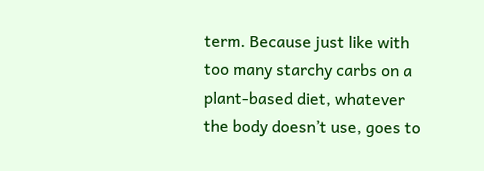term. Because just like with too many starchy carbs on a plant-based diet, whatever the body doesn’t use, goes to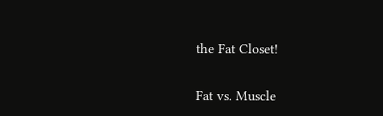the Fat Closet!

Fat vs. Muscle